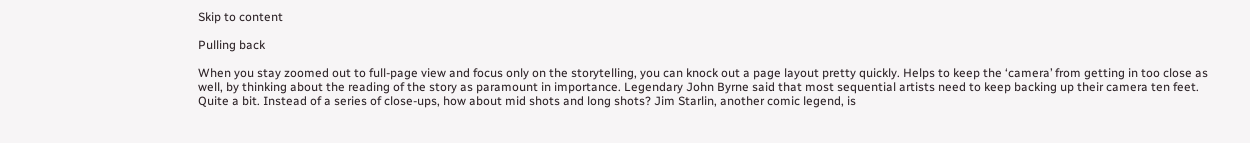Skip to content

Pulling back

When you stay zoomed out to full-page view and focus only on the storytelling, you can knock out a page layout pretty quickly. Helps to keep the ‘camera’ from getting in too close as well, by thinking about the reading of the story as paramount in importance. Legendary John Byrne said that most sequential artists need to keep backing up their camera ten feet. Quite a bit. Instead of a series of close-ups, how about mid shots and long shots? Jim Starlin, another comic legend, is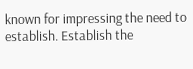known for impressing the need to establish. Establish the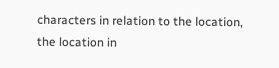characters in relation to the location, the location in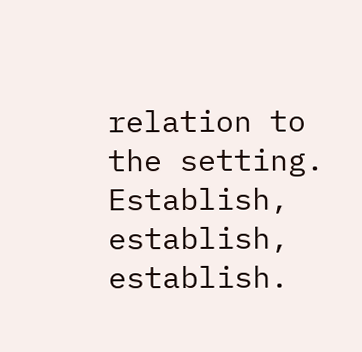relation to the setting. Establish, establish, establish.